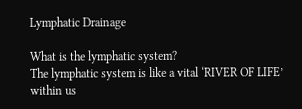Lymphatic Drainage

What is the lymphatic system?
The lymphatic system is like a vital ‘RIVER OF LIFE’ within us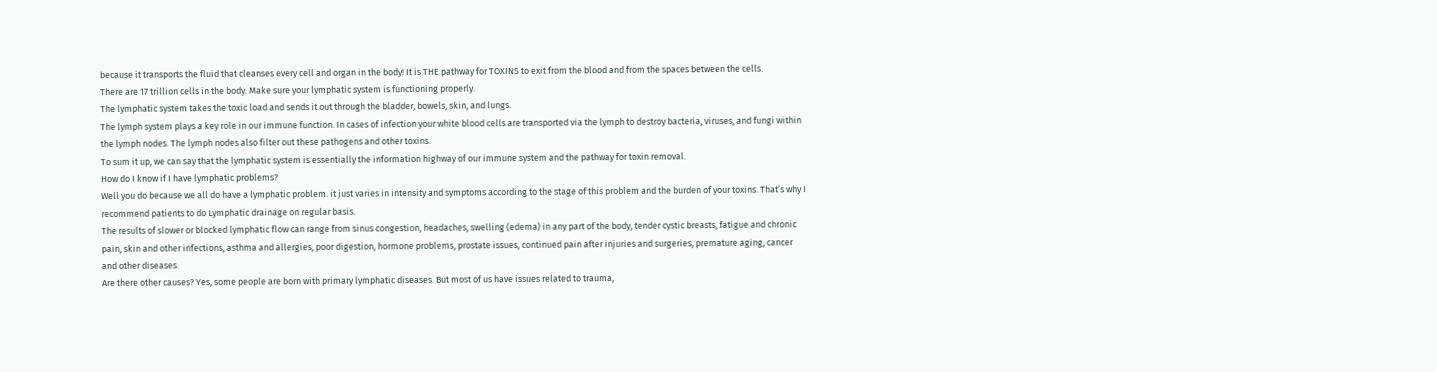because it transports the fluid that cleanses every cell and organ in the body! It is THE pathway for TOXINS to exit from the blood and from the spaces between the cells.
There are 17 trillion cells in the body. Make sure your lymphatic system is functioning properly.
The lymphatic system takes the toxic load and sends it out through the bladder, bowels, skin, and lungs.
The lymph system plays a key role in our immune function. In cases of infection your white blood cells are transported via the lymph to destroy bacteria, viruses, and fungi within the lymph nodes. The lymph nodes also filter out these pathogens and other toxins.
To sum it up, we can say that the lymphatic system is essentially the information highway of our immune system and the pathway for toxin removal.
How do I know if I have lymphatic problems?
Well you do because we all do have a lymphatic problem. it just varies in intensity and symptoms according to the stage of this problem and the burden of your toxins. That’s why I recommend patients to do Lymphatic drainage on regular basis.
The results of slower or blocked lymphatic flow can range from sinus congestion, headaches, swelling (edema) in any part of the body, tender cystic breasts, fatigue and chronic pain, skin and other infections, asthma and allergies, poor digestion, hormone problems, prostate issues, continued pain after injuries and surgeries, premature aging, cancer and other diseases.
Are there other causes? Yes, some people are born with primary lymphatic diseases. But most of us have issues related to trauma,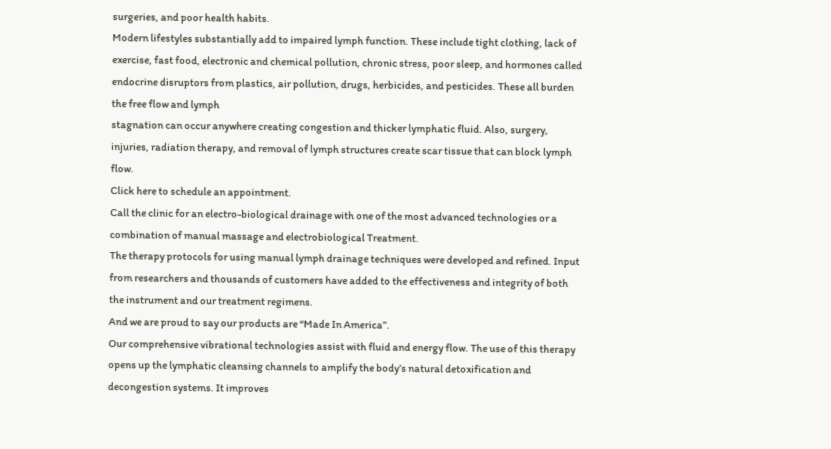surgeries, and poor health habits.
Modern lifestyles substantially add to impaired lymph function. These include tight clothing, lack of exercise, fast food, electronic and chemical pollution, chronic stress, poor sleep, and hormones called endocrine disruptors from plastics, air pollution, drugs, herbicides, and pesticides. These all burden the free flow and lymph
stagnation can occur anywhere creating congestion and thicker lymphatic fluid. Also, surgery, injuries, radiation therapy, and removal of lymph structures create scar tissue that can block lymph flow.
Click here to schedule an appointment.
Call the clinic for an electro-biological drainage with one of the most advanced technologies or a combination of manual massage and electrobiological Treatment.
The therapy protocols for using manual lymph drainage techniques were developed and refined. Input from researchers and thousands of customers have added to the effectiveness and integrity of both the instrument and our treatment regimens.
And we are proud to say our products are “Made In America”.
Our comprehensive vibrational technologies assist with fluid and energy flow. The use of this therapy opens up the lymphatic cleansing channels to amplify the body’s natural detoxification and decongestion systems. It improves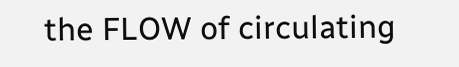the FLOW of circulating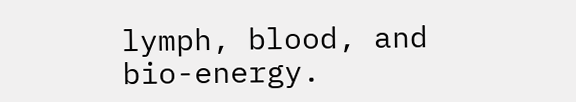lymph, blood, and bio-energy.